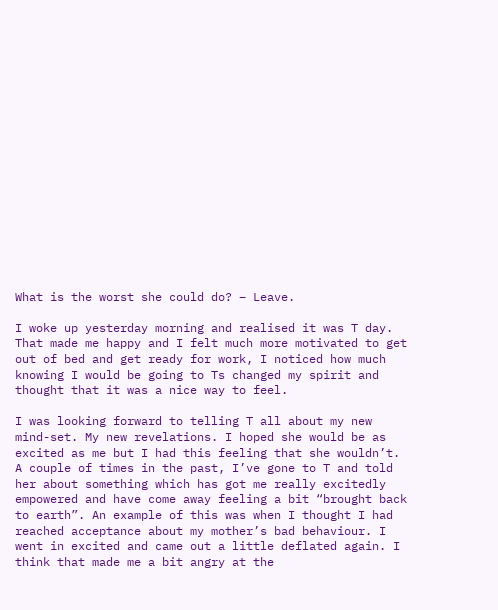What is the worst she could do? – Leave.

I woke up yesterday morning and realised it was T day. That made me happy and I felt much more motivated to get out of bed and get ready for work, I noticed how much knowing I would be going to Ts changed my spirit and thought that it was a nice way to feel.

I was looking forward to telling T all about my new mind-set. My new revelations. I hoped she would be as excited as me but I had this feeling that she wouldn’t. A couple of times in the past, I’ve gone to T and told her about something which has got me really excitedly empowered and have come away feeling a bit “brought back to earth”. An example of this was when I thought I had reached acceptance about my mother’s bad behaviour. I went in excited and came out a little deflated again. I think that made me a bit angry at the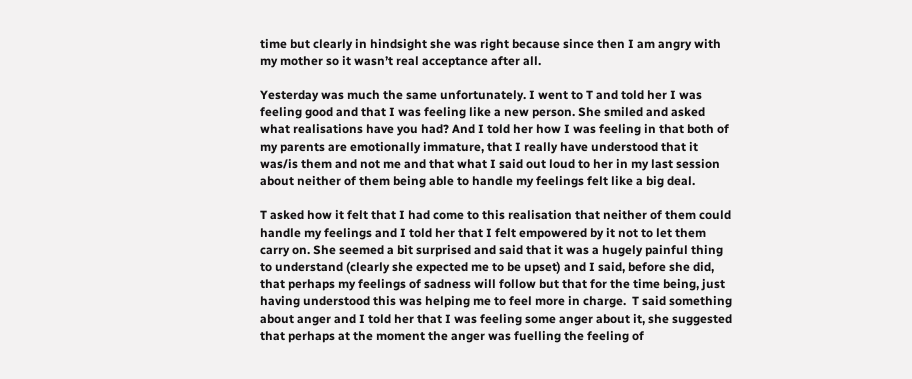time but clearly in hindsight she was right because since then I am angry with my mother so it wasn’t real acceptance after all.

Yesterday was much the same unfortunately. I went to T and told her I was feeling good and that I was feeling like a new person. She smiled and asked what realisations have you had? And I told her how I was feeling in that both of my parents are emotionally immature, that I really have understood that it was/is them and not me and that what I said out loud to her in my last session about neither of them being able to handle my feelings felt like a big deal.

T asked how it felt that I had come to this realisation that neither of them could handle my feelings and I told her that I felt empowered by it not to let them carry on. She seemed a bit surprised and said that it was a hugely painful thing to understand (clearly she expected me to be upset) and I said, before she did, that perhaps my feelings of sadness will follow but that for the time being, just having understood this was helping me to feel more in charge.  T said something about anger and I told her that I was feeling some anger about it, she suggested that perhaps at the moment the anger was fuelling the feeling of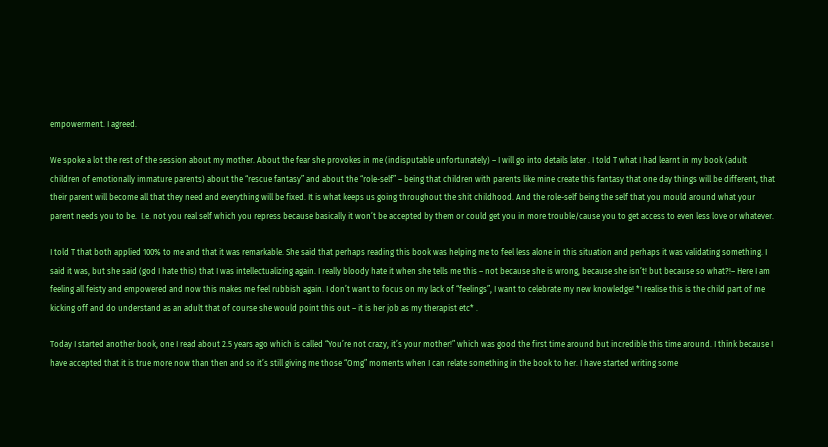empowerment. I agreed.

We spoke a lot the rest of the session about my mother. About the fear she provokes in me (indisputable unfortunately) – I will go into details later . I told T what I had learnt in my book (adult children of emotionally immature parents) about the “rescue fantasy” and about the “role-self” – being that children with parents like mine create this fantasy that one day things will be different, that their parent will become all that they need and everything will be fixed. It is what keeps us going throughout the shit childhood. And the role-self being the self that you mould around what your parent needs you to be.  I.e. not you real self which you repress because basically it won’t be accepted by them or could get you in more trouble/cause you to get access to even less love or whatever.

I told T that both applied 100% to me and that it was remarkable. She said that perhaps reading this book was helping me to feel less alone in this situation and perhaps it was validating something. I said it was, but she said (god I hate this) that I was intellectualizing again. I really bloody hate it when she tells me this – not because she is wrong, because she isn’t! but because so what?!– Here I am feeling all feisty and empowered and now this makes me feel rubbish again. I don’t want to focus on my lack of “feelings”, I want to celebrate my new knowledge! *I realise this is the child part of me kicking off and do understand as an adult that of course she would point this out – it is her job as my therapist etc* .

Today I started another book, one I read about 2.5 years ago which is called “You’re not crazy, it’s your mother!” which was good the first time around but incredible this time around. I think because I have accepted that it is true more now than then and so it’s still giving me those “Omg” moments when I can relate something in the book to her. I have started writing some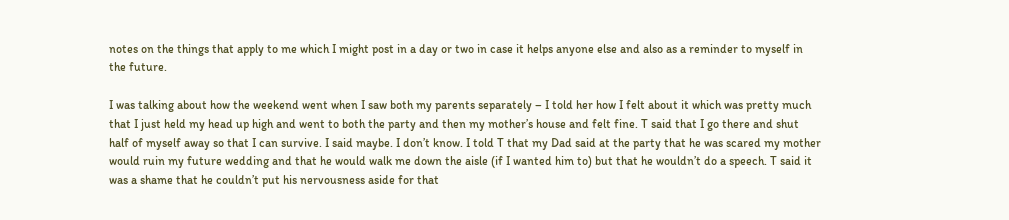notes on the things that apply to me which I might post in a day or two in case it helps anyone else and also as a reminder to myself in the future.

I was talking about how the weekend went when I saw both my parents separately – I told her how I felt about it which was pretty much that I just held my head up high and went to both the party and then my mother’s house and felt fine. T said that I go there and shut half of myself away so that I can survive. I said maybe. I don’t know. I told T that my Dad said at the party that he was scared my mother would ruin my future wedding and that he would walk me down the aisle (if I wanted him to) but that he wouldn’t do a speech. T said it was a shame that he couldn’t put his nervousness aside for that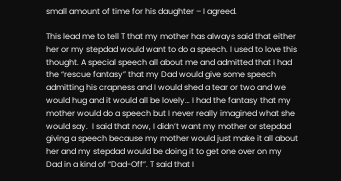small amount of time for his daughter – I agreed.

This lead me to tell T that my mother has always said that either her or my stepdad would want to do a speech. I used to love this thought. A special speech all about me and admitted that I had the “rescue fantasy” that my Dad would give some speech admitting his crapness and I would shed a tear or two and we would hug and it would all be lovely… I had the fantasy that my mother would do a speech but I never really imagined what she would say.  I said that now, I didn’t want my mother or stepdad giving a speech because my mother would just make it all about her and my stepdad would be doing it to get one over on my Dad in a kind of “Dad-Off”. T said that I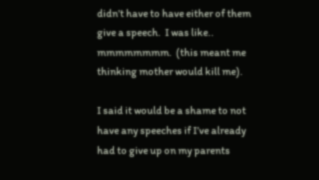didn’t have to have either of them give a speech.  I was like.. mmmmmmmm.  (this meant me thinking mother would kill me).

I said it would be a shame to not have any speeches if I’ve already had to give up on my parents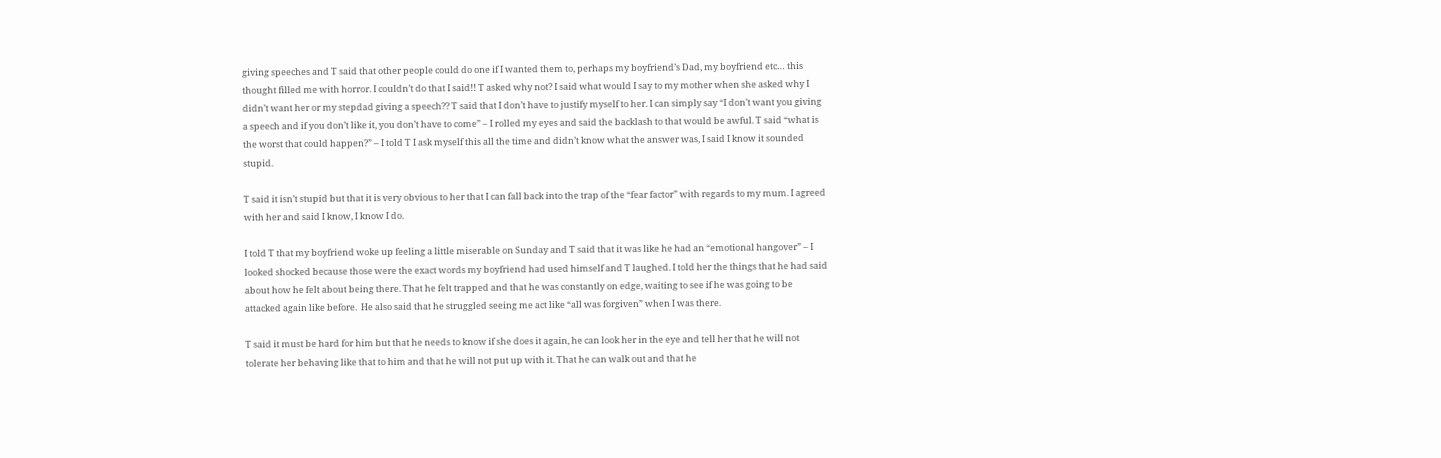giving speeches and T said that other people could do one if I wanted them to, perhaps my boyfriend’s Dad, my boyfriend etc… this thought filled me with horror. I couldn’t do that I said!! T asked why not? I said what would I say to my mother when she asked why I didn’t want her or my stepdad giving a speech?? T said that I don’t have to justify myself to her. I can simply say “I don’t want you giving a speech and if you don’t like it, you don’t have to come” – I rolled my eyes and said the backlash to that would be awful. T said “what is the worst that could happen?” – I told T I ask myself this all the time and didn’t know what the answer was, I said I know it sounded stupid.

T said it isn’t stupid but that it is very obvious to her that I can fall back into the trap of the “fear factor” with regards to my mum. I agreed with her and said I know, I know I do.

I told T that my boyfriend woke up feeling a little miserable on Sunday and T said that it was like he had an “emotional hangover” – I looked shocked because those were the exact words my boyfriend had used himself and T laughed. I told her the things that he had said about how he felt about being there. That he felt trapped and that he was constantly on edge, waiting to see if he was going to be attacked again like before.  He also said that he struggled seeing me act like “all was forgiven” when I was there.

T said it must be hard for him but that he needs to know if she does it again, he can look her in the eye and tell her that he will not tolerate her behaving like that to him and that he will not put up with it. That he can walk out and that he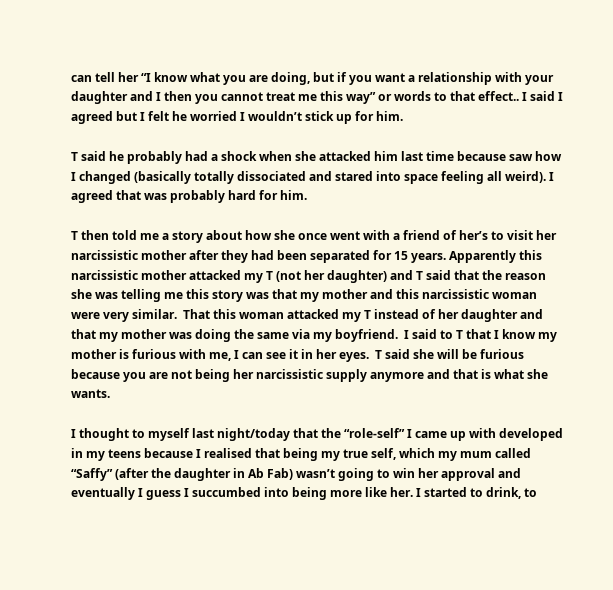can tell her “I know what you are doing, but if you want a relationship with your daughter and I then you cannot treat me this way” or words to that effect.. I said I agreed but I felt he worried I wouldn’t stick up for him.

T said he probably had a shock when she attacked him last time because saw how I changed (basically totally dissociated and stared into space feeling all weird). I agreed that was probably hard for him.

T then told me a story about how she once went with a friend of her’s to visit her narcissistic mother after they had been separated for 15 years. Apparently this narcissistic mother attacked my T (not her daughter) and T said that the reason she was telling me this story was that my mother and this narcissistic woman were very similar.  That this woman attacked my T instead of her daughter and that my mother was doing the same via my boyfriend.  I said to T that I know my mother is furious with me, I can see it in her eyes.  T said she will be furious because you are not being her narcissistic supply anymore and that is what she wants.

I thought to myself last night/today that the “role-self” I came up with developed in my teens because I realised that being my true self, which my mum called “Saffy” (after the daughter in Ab Fab) wasn’t going to win her approval and eventually I guess I succumbed into being more like her. I started to drink, to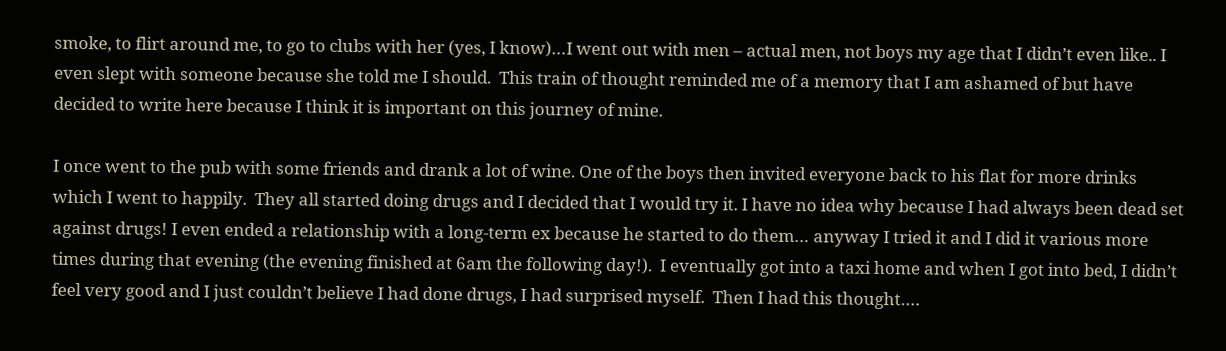smoke, to flirt around me, to go to clubs with her (yes, I know)…I went out with men – actual men, not boys my age that I didn’t even like.. I even slept with someone because she told me I should.  This train of thought reminded me of a memory that I am ashamed of but have decided to write here because I think it is important on this journey of mine.

I once went to the pub with some friends and drank a lot of wine. One of the boys then invited everyone back to his flat for more drinks which I went to happily.  They all started doing drugs and I decided that I would try it. I have no idea why because I had always been dead set against drugs! I even ended a relationship with a long-term ex because he started to do them… anyway I tried it and I did it various more times during that evening (the evening finished at 6am the following day!).  I eventually got into a taxi home and when I got into bed, I didn’t feel very good and I just couldn’t believe I had done drugs, I had surprised myself.  Then I had this thought….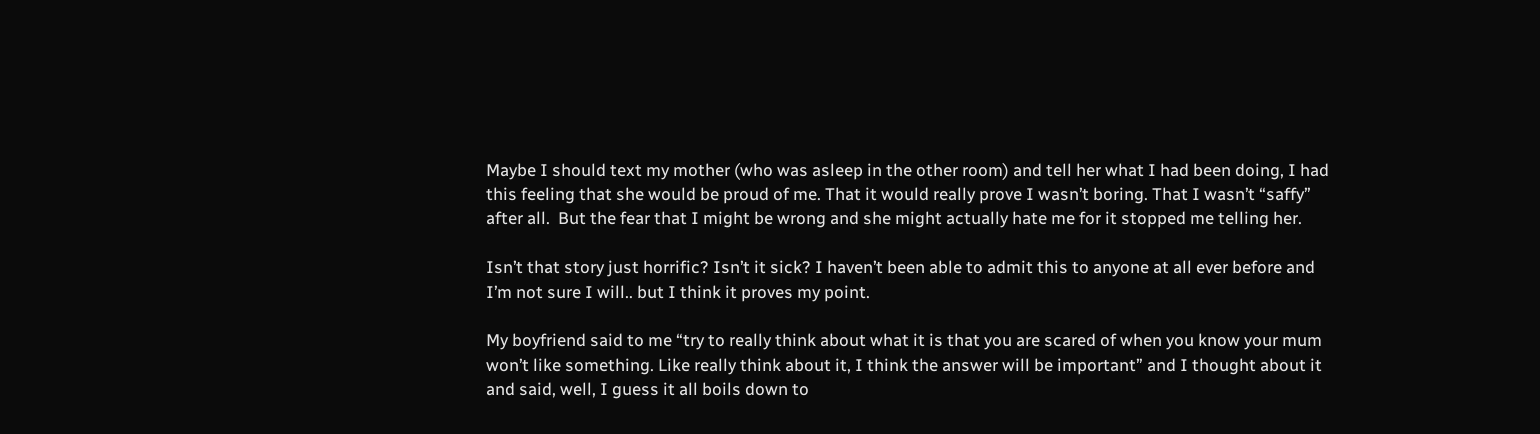Maybe I should text my mother (who was asleep in the other room) and tell her what I had been doing, I had this feeling that she would be proud of me. That it would really prove I wasn’t boring. That I wasn’t “saffy” after all.  But the fear that I might be wrong and she might actually hate me for it stopped me telling her.

Isn’t that story just horrific? Isn’t it sick? I haven’t been able to admit this to anyone at all ever before and I’m not sure I will.. but I think it proves my point.

My boyfriend said to me “try to really think about what it is that you are scared of when you know your mum won’t like something. Like really think about it, I think the answer will be important” and I thought about it and said, well, I guess it all boils down to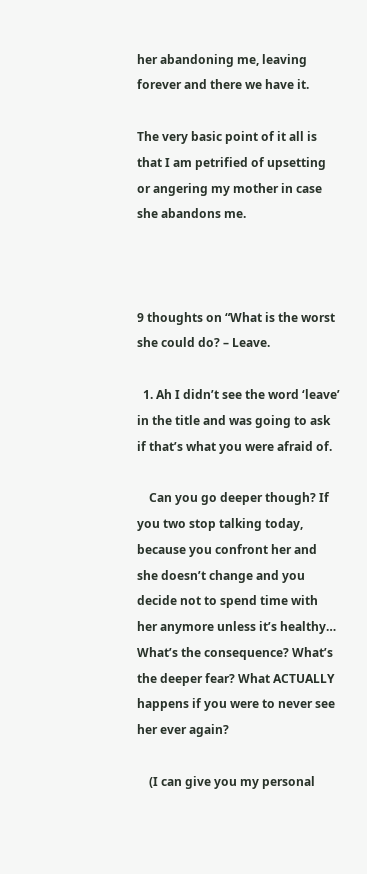her abandoning me, leaving forever and there we have it.

The very basic point of it all is that I am petrified of upsetting or angering my mother in case she abandons me.



9 thoughts on “What is the worst she could do? – Leave.

  1. Ah I didn’t see the word ‘leave’ in the title and was going to ask if that’s what you were afraid of.

    Can you go deeper though? If you two stop talking today, because you confront her and she doesn’t change and you decide not to spend time with her anymore unless it’s healthy… What’s the consequence? What’s the deeper fear? What ACTUALLY happens if you were to never see her ever again?

    (I can give you my personal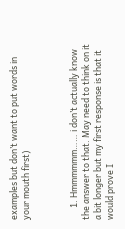examples but don’t want to put words in your mouth first)



      1. Hmmmmmm…… i don’t actually know the answer to that. May need to think on it a bit longer but my first response is that it would prove I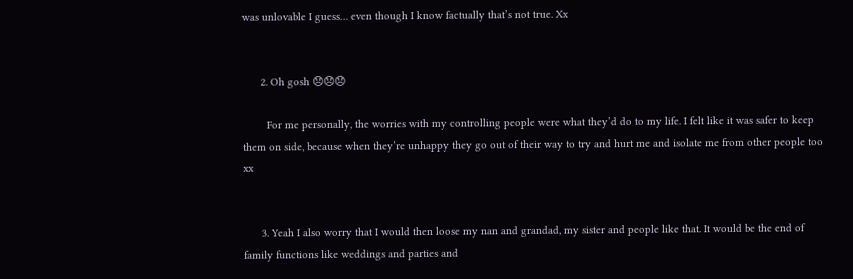was unlovable I guess… even though I know factually that’s not true. Xx


      2. Oh gosh 😞😞😞

        For me personally, the worries with my controlling people were what they’d do to my life. I felt like it was safer to keep them on side, because when they’re unhappy they go out of their way to try and hurt me and isolate me from other people too xx


      3. Yeah I also worry that I would then loose my nan and grandad, my sister and people like that. It would be the end of family functions like weddings and parties and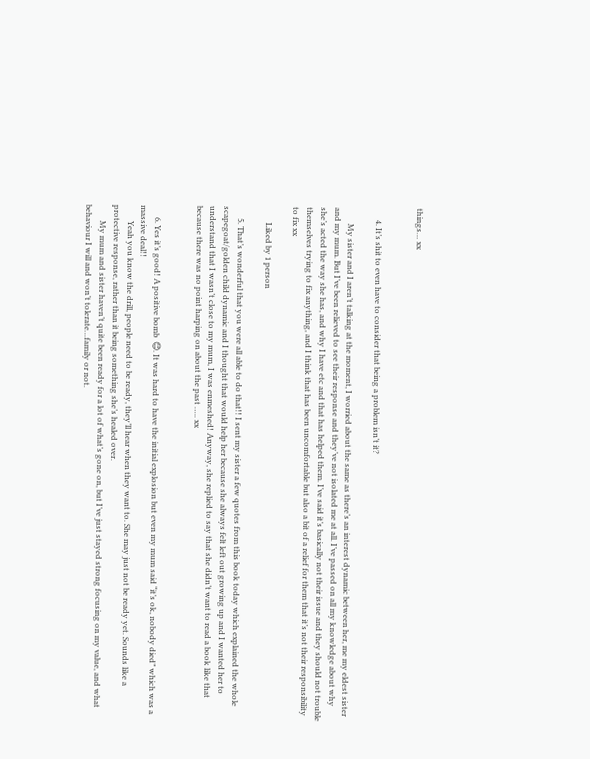things… xx


      4. It’s shit to even have to consider that being a problem isn’t it?

        My sister and I aren’t talking at the moment, I worried about the same as there’s an interest dynamic between her, me my eldest sister and my mum. But I’ve been relieved to see their response and they’ve not isolated me at all. I’ve passed on all my knowledge about why she’s acted the way she has, and why I have etc and that has helped them. I’ve said it’s basically not their issue and they should not trouble themselves trying to fix anything, and I think that has been uncomfortable but also a bit of a relief for them that it’s not their responsibility to fix xx

        Liked by 1 person

      5. That’s wonderful that you were all able to do that!! I sent my sister a few quotes from this book today which explained the whole scapegoat/golden child dynamic and I thought that would help her because she always felt left out growing up and I wanted her to understand that I wasn’t close to my mum, I was enmeshed! Anyway, she replied to say that she didn’t want to read a book like that because there was no point harping on about the past ….. xx


      6. Yes it’s good! A positive bomb  😊. It was hard to have the initial explosion but even my mum said “it’s ok, nobody died” which was a massive deal!!
        Yeah you know the drill, people need to be ready, they’ll hear when they want to. She may just not be ready yet. Sounds like a protective response, rather than it being something she’s healed over.
        My mum and sister haven’t quite been ready for a lot of what’s gone on, but I’ve just stayed strong focusing on my value, and what behaviour I will and won’t tolerate…family or not.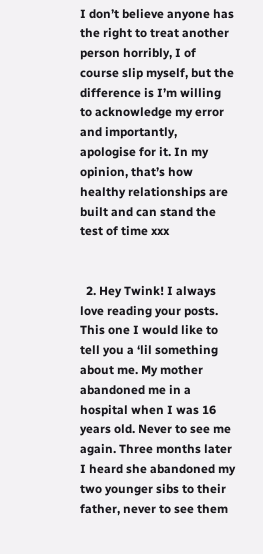I don’t believe anyone has the right to treat another person horribly, I of course slip myself, but the difference is I’m willing to acknowledge my error and importantly, apologise for it. In my opinion, that’s how healthy relationships are built and can stand the test of time xxx


  2. Hey Twink! I always love reading your posts. This one I would like to tell you a ‘lil something about me. My mother abandoned me in a hospital when I was 16 years old. Never to see me again. Three months later I heard she abandoned my two younger sibs to their father, never to see them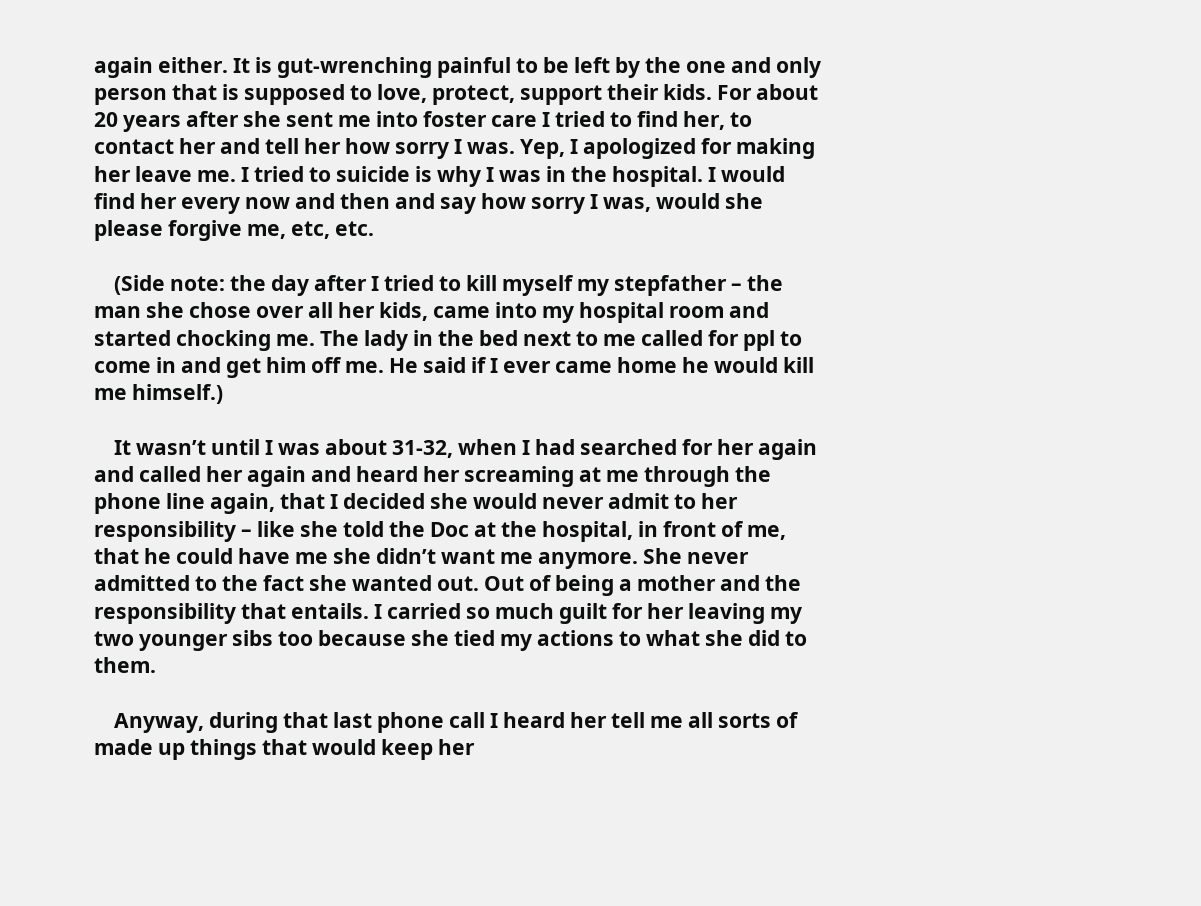again either. It is gut-wrenching painful to be left by the one and only person that is supposed to love, protect, support their kids. For about 20 years after she sent me into foster care I tried to find her, to contact her and tell her how sorry I was. Yep, I apologized for making her leave me. I tried to suicide is why I was in the hospital. I would find her every now and then and say how sorry I was, would she please forgive me, etc, etc.

    (Side note: the day after I tried to kill myself my stepfather – the man she chose over all her kids, came into my hospital room and started chocking me. The lady in the bed next to me called for ppl to come in and get him off me. He said if I ever came home he would kill me himself.)

    It wasn’t until I was about 31-32, when I had searched for her again and called her again and heard her screaming at me through the phone line again, that I decided she would never admit to her responsibility – like she told the Doc at the hospital, in front of me, that he could have me she didn’t want me anymore. She never admitted to the fact she wanted out. Out of being a mother and the responsibility that entails. I carried so much guilt for her leaving my two younger sibs too because she tied my actions to what she did to them.

    Anyway, during that last phone call I heard her tell me all sorts of made up things that would keep her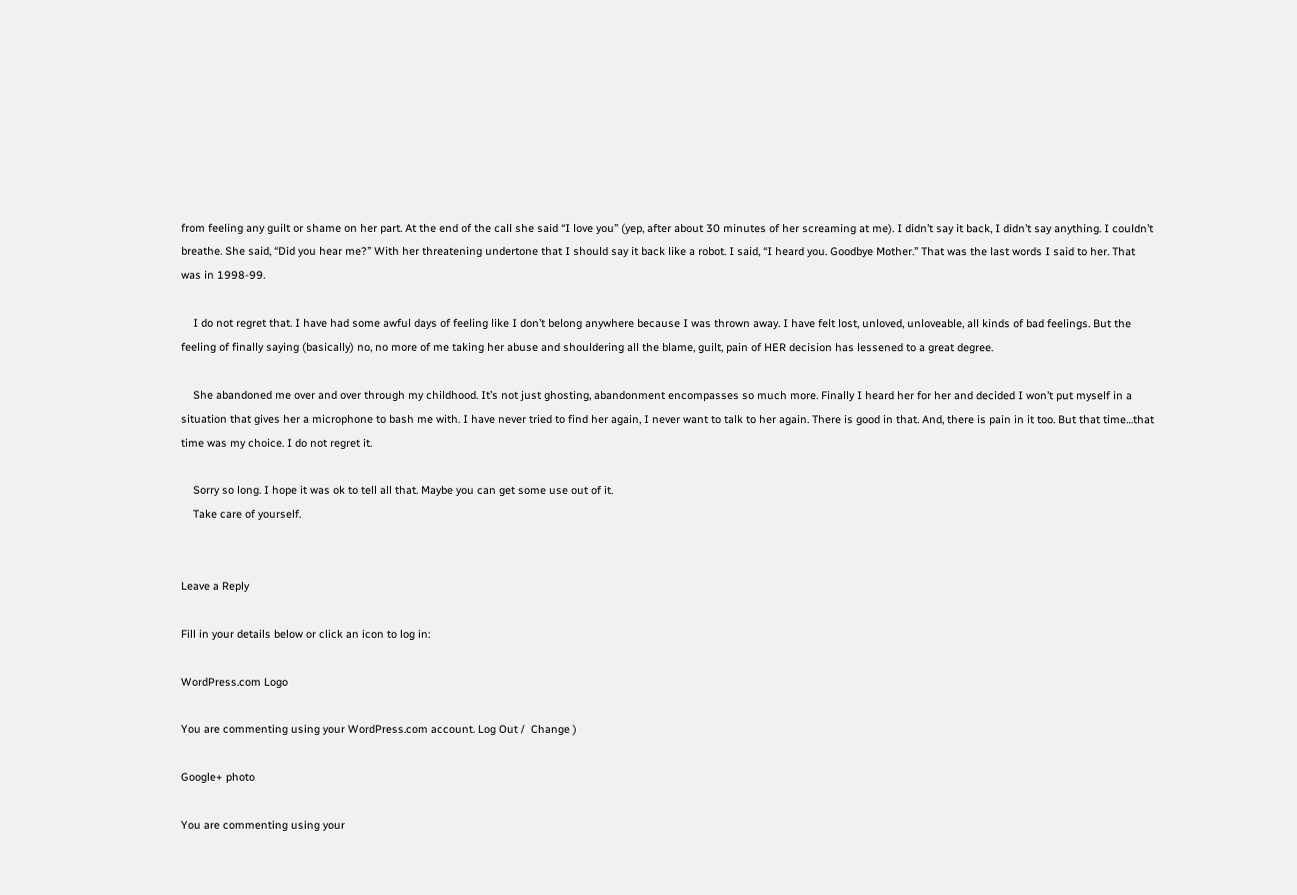from feeling any guilt or shame on her part. At the end of the call she said “I love you” (yep, after about 30 minutes of her screaming at me). I didn’t say it back, I didn’t say anything. I couldn’t breathe. She said, “Did you hear me?” With her threatening undertone that I should say it back like a robot. I said, “I heard you. Goodbye Mother.” That was the last words I said to her. That was in 1998-99.

    I do not regret that. I have had some awful days of feeling like I don’t belong anywhere because I was thrown away. I have felt lost, unloved, unloveable, all kinds of bad feelings. But the feeling of finally saying (basically) no, no more of me taking her abuse and shouldering all the blame, guilt, pain of HER decision has lessened to a great degree.

    She abandoned me over and over through my childhood. It’s not just ghosting, abandonment encompasses so much more. Finally I heard her for her and decided I won’t put myself in a situation that gives her a microphone to bash me with. I have never tried to find her again, I never want to talk to her again. There is good in that. And, there is pain in it too. But that time…that time was my choice. I do not regret it.

    Sorry so long. I hope it was ok to tell all that. Maybe you can get some use out of it.
    Take care of yourself.


Leave a Reply

Fill in your details below or click an icon to log in:

WordPress.com Logo

You are commenting using your WordPress.com account. Log Out /  Change )

Google+ photo

You are commenting using your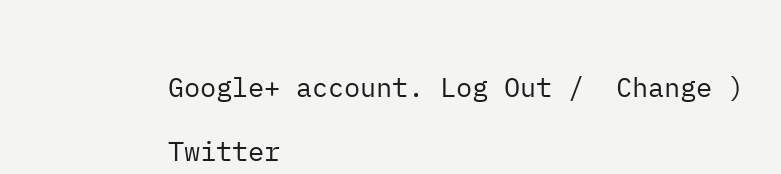Google+ account. Log Out /  Change )

Twitter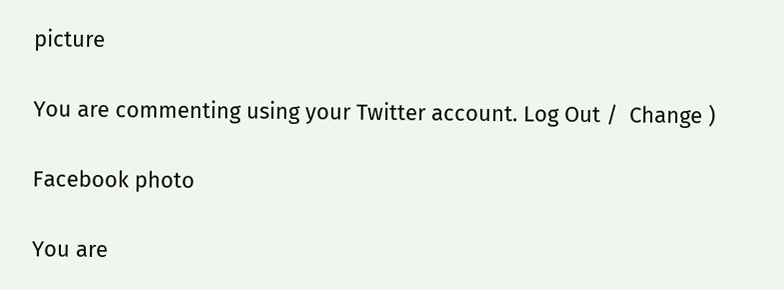picture

You are commenting using your Twitter account. Log Out /  Change )

Facebook photo

You are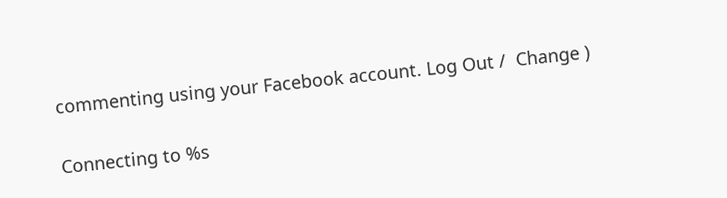commenting using your Facebook account. Log Out /  Change )


Connecting to %s